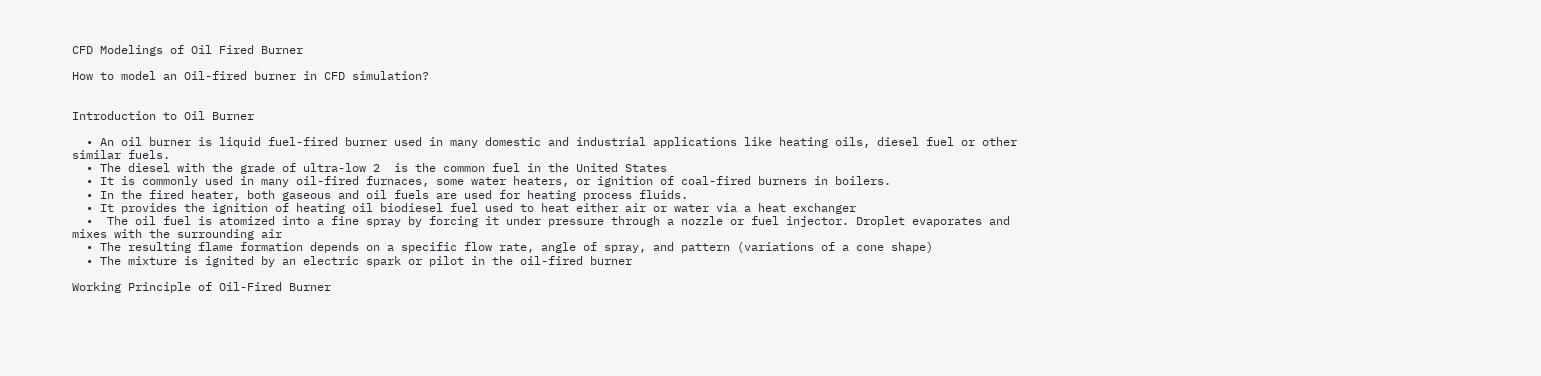CFD Modelings of Oil Fired Burner

How to model an Oil-fired burner in CFD simulation?


Introduction to Oil Burner

  • An oil burner is liquid fuel-fired burner used in many domestic and industrial applications like heating oils, diesel fuel or other similar fuels.
  • The diesel with the grade of ultra-low 2  is the common fuel in the United States
  • It is commonly used in many oil-fired furnaces, some water heaters, or ignition of coal-fired burners in boilers.
  • In the fired heater, both gaseous and oil fuels are used for heating process fluids.
  • It provides the ignition of heating oil biodiesel fuel used to heat either air or water via a heat exchanger
  •  The oil fuel is atomized into a fine spray by forcing it under pressure through a nozzle or fuel injector. Droplet evaporates and mixes with the surrounding air
  • The resulting flame formation depends on a specific flow rate, angle of spray, and pattern (variations of a cone shape)
  • The mixture is ignited by an electric spark or pilot in the oil-fired burner

Working Principle of Oil-Fired Burner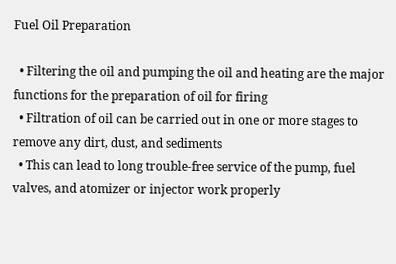Fuel Oil Preparation

  • Filtering the oil and pumping the oil and heating are the major functions for the preparation of oil for firing
  • Filtration of oil can be carried out in one or more stages to remove any dirt, dust, and sediments
  • This can lead to long trouble-free service of the pump, fuel valves, and atomizer or injector work properly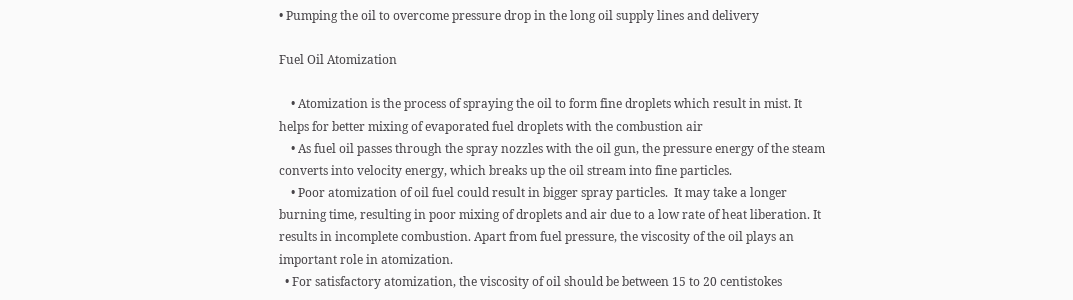• Pumping the oil to overcome pressure drop in the long oil supply lines and delivery

Fuel Oil Atomization

    • Atomization is the process of spraying the oil to form fine droplets which result in mist. It helps for better mixing of evaporated fuel droplets with the combustion air
    • As fuel oil passes through the spray nozzles with the oil gun, the pressure energy of the steam converts into velocity energy, which breaks up the oil stream into fine particles.
    • Poor atomization of oil fuel could result in bigger spray particles.  It may take a longer burning time, resulting in poor mixing of droplets and air due to a low rate of heat liberation. It results in incomplete combustion. Apart from fuel pressure, the viscosity of the oil plays an important role in atomization.
  • For satisfactory atomization, the viscosity of oil should be between 15 to 20 centistokes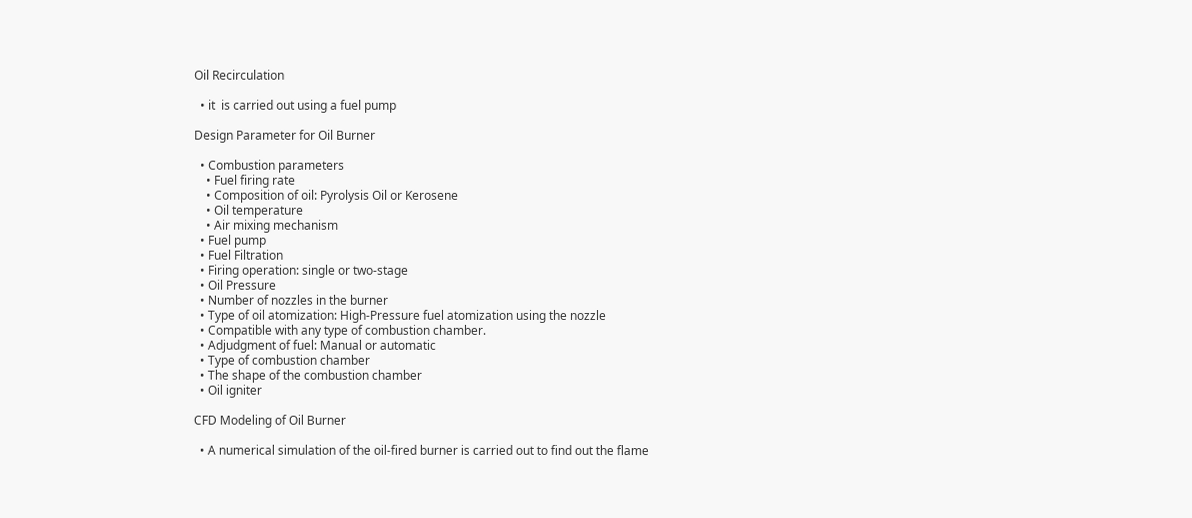Oil Recirculation

  • it  is carried out using a fuel pump

Design Parameter for Oil Burner

  • Combustion parameters
    • Fuel firing rate
    • Composition of oil: Pyrolysis Oil or Kerosene
    • Oil temperature
    • Air mixing mechanism
  • Fuel pump
  • Fuel Filtration
  • Firing operation: single or two-stage
  • Oil Pressure
  • Number of nozzles in the burner
  • Type of oil atomization: High-Pressure fuel atomization using the nozzle
  • Compatible with any type of combustion chamber.
  • Adjudgment of fuel: Manual or automatic
  • Type of combustion chamber
  • The shape of the combustion chamber
  • Oil igniter

CFD Modeling of Oil Burner

  • A numerical simulation of the oil-fired burner is carried out to find out the flame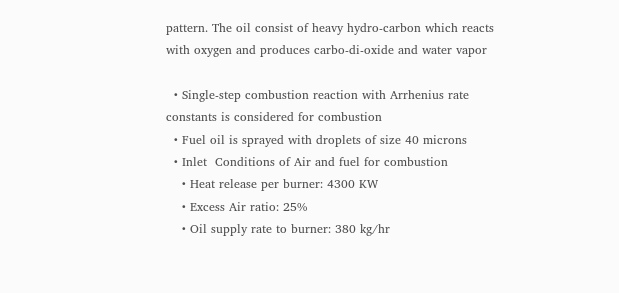pattern. The oil consist of heavy hydro-carbon which reacts with oxygen and produces carbo-di-oxide and water vapor

  • Single-step combustion reaction with Arrhenius rate constants is considered for combustion
  • Fuel oil is sprayed with droplets of size 40 microns
  • Inlet  Conditions of Air and fuel for combustion
    • Heat release per burner: 4300 KW
    • Excess Air ratio: 25%
    • Oil supply rate to burner: 380 kg/hr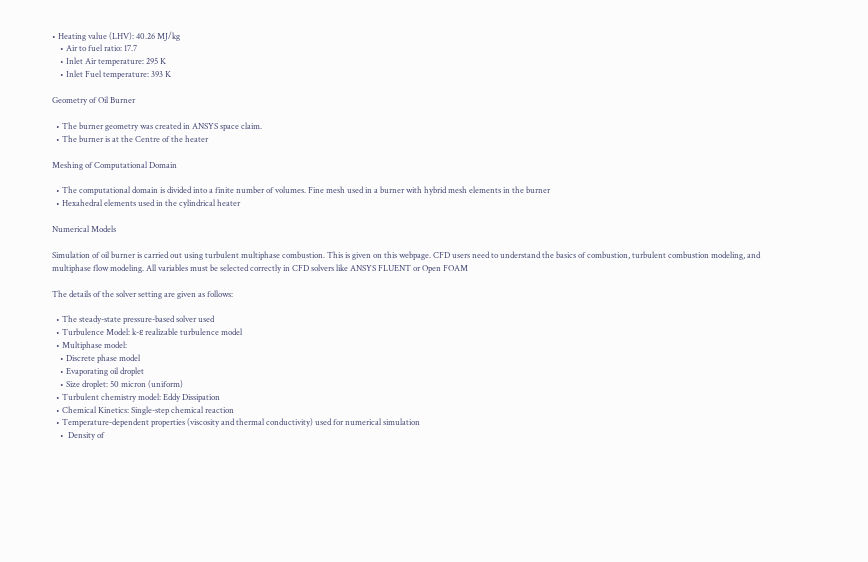• Heating value (LHV): 40.26 MJ/kg
    • Air to fuel ratio: 17.7
    • Inlet Air temperature: 295 K
    • Inlet Fuel temperature: 393 K

Geometry of Oil Burner

  • The burner geometry was created in ANSYS space claim.
  • The burner is at the Centre of the heater

Meshing of Computational Domain

  • The computational domain is divided into a finite number of volumes. Fine mesh used in a burner with hybrid mesh elements in the burner
  • Hexahedral elements used in the cylindrical heater

Numerical Models

Simulation of oil burner is carried out using turbulent multiphase combustion. This is given on this webpage. CFD users need to understand the basics of combustion, turbulent combustion modeling, and multiphase flow modeling. All variables must be selected correctly in CFD solvers like ANSYS FLUENT or Open FOAM

The details of the solver setting are given as follows:

  • The steady-state pressure-based solver used
  • Turbulence Model: k-ε realizable turbulence model
  • Multiphase model:
    • Discrete phase model
    • Evaporating oil droplet
    • Size droplet: 50 micron (uniform)
  • Turbulent chemistry model: Eddy Dissipation
  • Chemical Kinetics: Single-step chemical reaction
  • Temperature-dependent properties (viscosity and thermal conductivity) used for numerical simulation
    •  Density of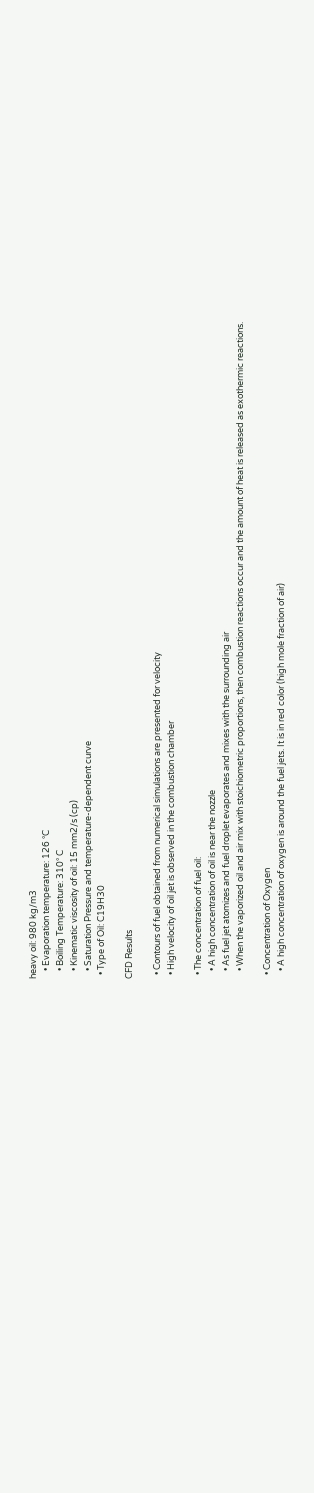heavy oil: 980 kg/m3
    • Evaporation temperature: 126 °C
    • Boiling Temperature: 310° C
    • Kinematic viscosity of oil: 15 mm2/s (cp)
    • Saturation Pressure and temperature-dependent curve
  • Type of Oil: C19H30

CFD Results

  • Contours of fuel obtained from numerical simulations are presented for velocity
  • High velocity of oil jet is observed in the combustion chamber

  • The concentration of fuel oil:
    • A high concentration of oil is near the nozzle
    • As fuel jet atomizes and fuel droplet evaporates and mixes with the surrounding air
    • When the vaporized oil and air mix with stoichiometric proportions, then combustion reactions occur and the amount of heat is released as exothermic reactions.

  • Concentration of Oxygen
    • A high concentration of oxygen is around the fuel jets. It is in red color (high mole fraction of air)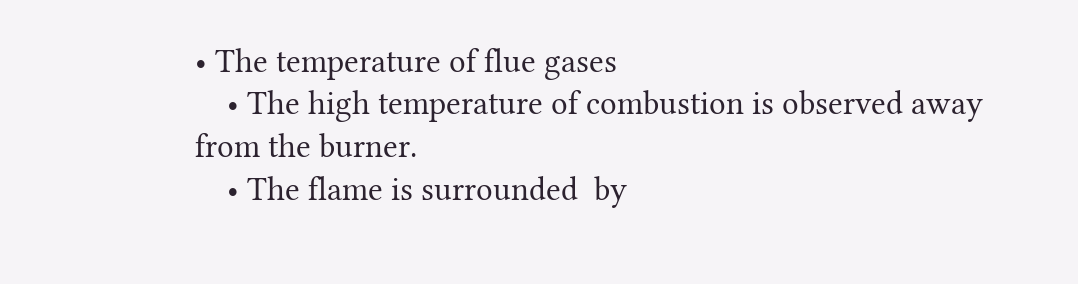• The temperature of flue gases
    • The high temperature of combustion is observed away from the burner.
    • The flame is surrounded  by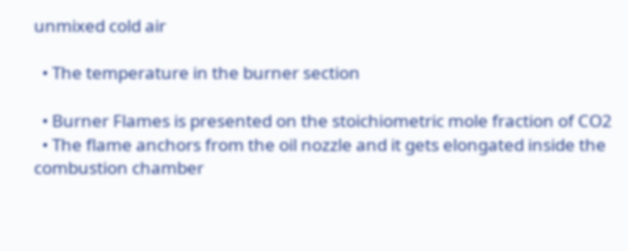unmixed cold air

  • The temperature in the burner section

  • Burner Flames is presented on the stoichiometric mole fraction of CO2
  • The flame anchors from the oil nozzle and it gets elongated inside the combustion chamber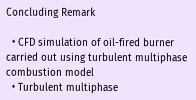Concluding Remark

  • CFD simulation of oil-fired burner carried out using turbulent multiphase combustion model
  • Turbulent multiphase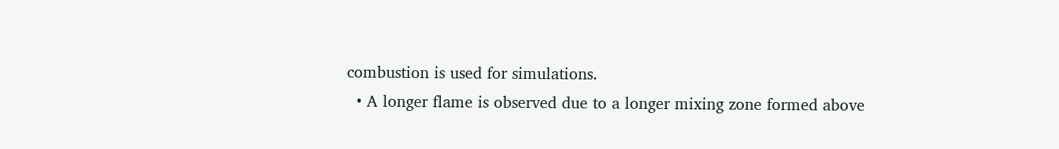combustion is used for simulations.
  • A longer flame is observed due to a longer mixing zone formed above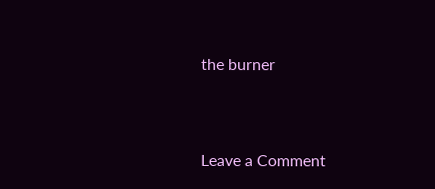the burner



Leave a Comment